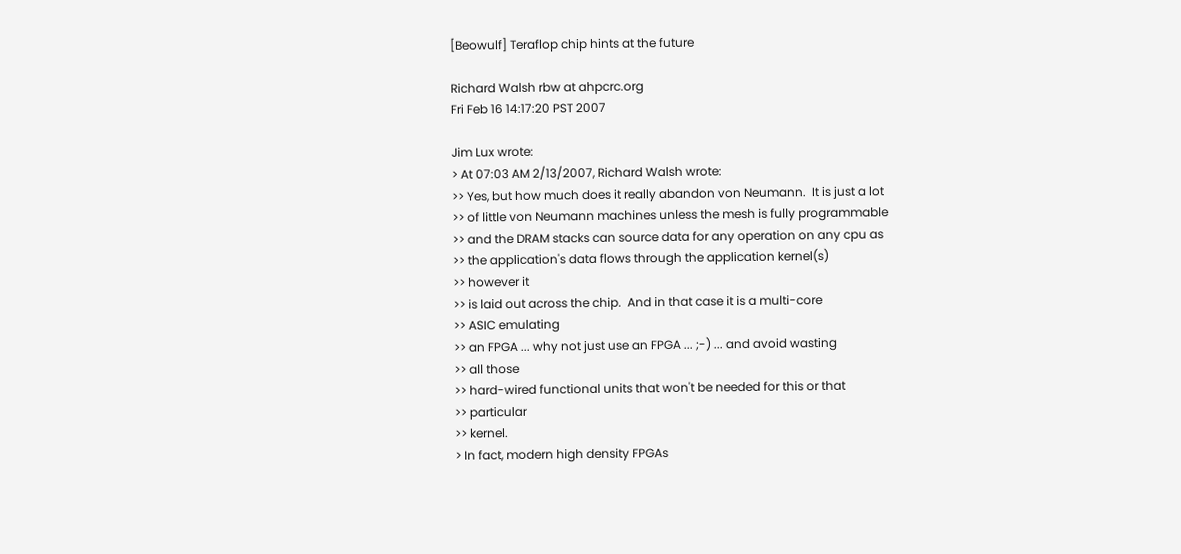[Beowulf] Teraflop chip hints at the future

Richard Walsh rbw at ahpcrc.org
Fri Feb 16 14:17:20 PST 2007

Jim Lux wrote:
> At 07:03 AM 2/13/2007, Richard Walsh wrote:
>> Yes, but how much does it really abandon von Neumann.  It is just a lot
>> of little von Neumann machines unless the mesh is fully programmable
>> and the DRAM stacks can source data for any operation on any cpu as
>> the application's data flows through the application kernel(s)
>> however it
>> is laid out across the chip.  And in that case it is a multi-core
>> ASIC emulating
>> an FPGA ... why not just use an FPGA ... ;-) ... and avoid wasting
>> all those
>> hard-wired functional units that won't be needed for this or that
>> particular
>> kernel.
> In fact, modern high density FPGAs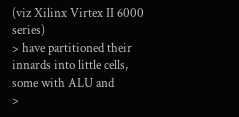(viz Xilinx Virtex II 6000 series)
> have partitioned their innards into little cells, some with ALU and
>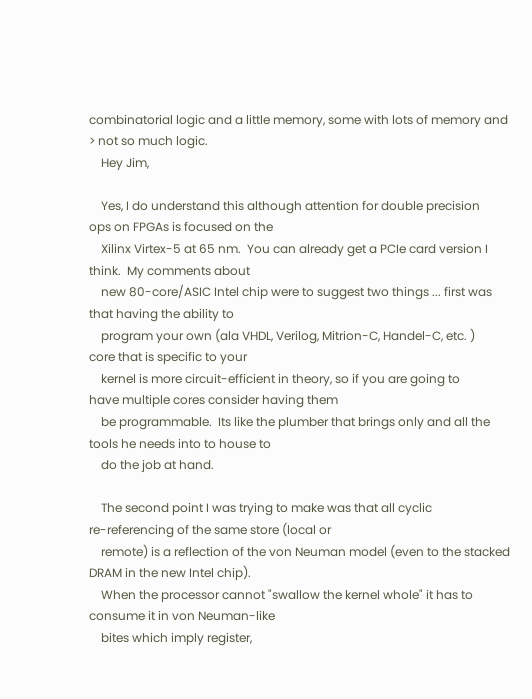combinatorial logic and a little memory, some with lots of memory and
> not so much logic.
    Hey Jim,

    Yes, I do understand this although attention for double precision
ops on FPGAs is focused on the
    Xilinx Virtex-5 at 65 nm.  You can already get a PCIe card version I
think.  My comments about
    new 80-core/ASIC Intel chip were to suggest two things ... first was
that having the ability to
    program your own (ala VHDL, Verilog, Mitrion-C, Handel-C, etc. )
core that is specific to your
    kernel is more circuit-efficient in theory, so if you are going to
have multiple cores consider having them
    be programmable.  Its like the plumber that brings only and all the
tools he needs into to house to
    do the job at hand.

    The second point I was trying to make was that all cyclic
re-referencing of the same store (local or
    remote) is a reflection of the von Neuman model (even to the stacked
DRAM in the new Intel chip).
    When the processor cannot "swallow the kernel whole" it has to
consume it in von Neuman-like
    bites which imply register,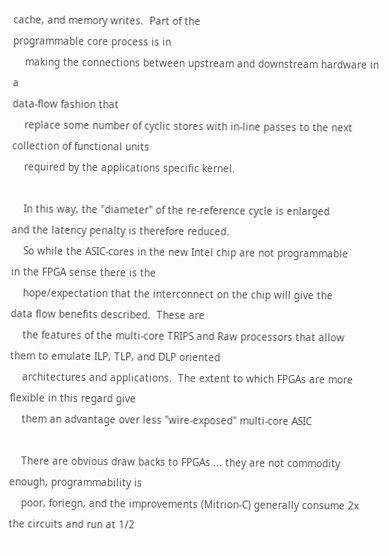cache, and memory writes.  Part of the
programmable core process is in
    making the connections between upstream and downstream hardware in a
data-flow fashion that
    replace some number of cyclic stores with in-line passes to the next
collection of functional units
    required by the applications specific kernel.

    In this way, the "diameter" of the re-reference cycle is enlarged
and the latency penalty is therefore reduced.
    So while the ASIC-cores in the new Intel chip are not programmable
in the FPGA sense there is the
    hope/expectation that the interconnect on the chip will give the
data flow benefits described.  These are
    the features of the multi-core TRIPS and Raw processors that allow
them to emulate ILP, TLP, and DLP oriented
    architectures and applications.  The extent to which FPGAs are more
flexible in this regard give
    them an advantage over less "wire-exposed" multi-core ASIC

    There are obvious draw backs to FPGAs ... they are not commodity
enough, programmability is
    poor, foriegn, and the improvements (Mitrion-C) generally consume 2x
the circuits and run at 1/2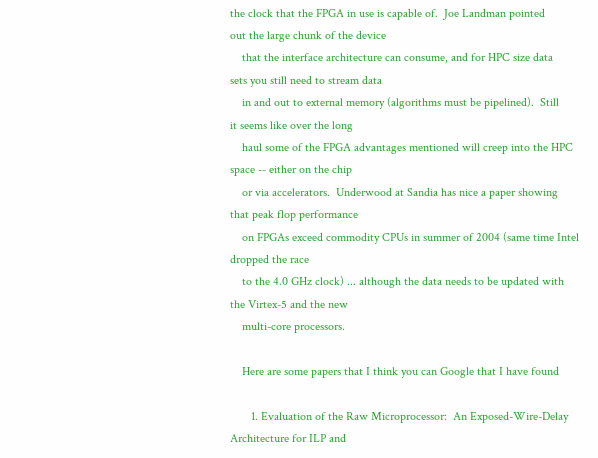the clock that the FPGA in use is capable of.  Joe Landman pointed
out the large chunk of the device
    that the interface architecture can consume, and for HPC size data
sets you still need to stream data
    in and out to external memory (algorithms must be pipelined).  Still
it seems like over the long
    haul some of the FPGA advantages mentioned will creep into the HPC
space -- either on the chip
    or via accelerators.  Underwood at Sandia has nice a paper showing
that peak flop performance
    on FPGAs exceed commodity CPUs in summer of 2004 (same time Intel
dropped the race
    to the 4.0 GHz clock) ... although the data needs to be updated with
the Virtex-5 and the new
    multi-core processors.

    Here are some papers that I think you can Google that I have found

       1. Evaluation of the Raw Microprocessor:  An Exposed-Wire-Delay
Architecture for ILP and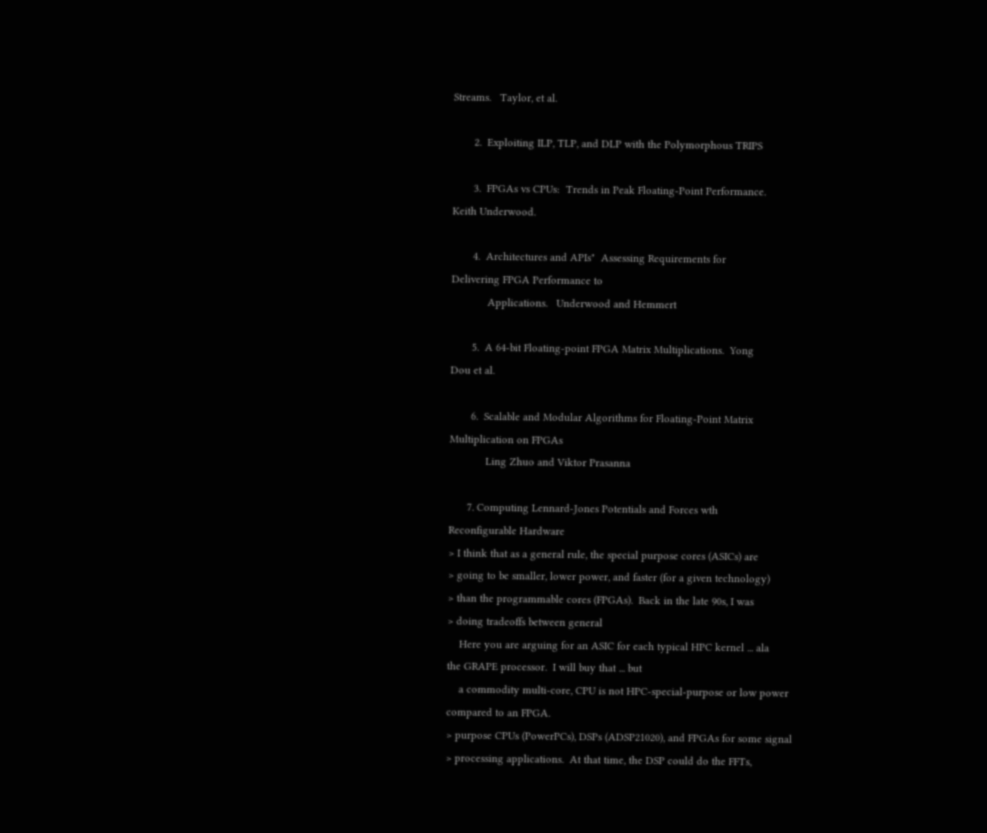Streams.   Taylor, et al.

       2.  Exploiting ILP, TLP, and DLP with the Polymorphous TRIPS

       3.  FPGAs vs CPUs:  Trends in Peak Floating-Point Performance.
Keith Underwood.

       4.  Architectures and APIs"  Assessing Requirements for
Delivering FPGA Performance to
            Applications.   Underwood and Hemmert

       5.  A 64-bit Floating-point FPGA Matrix Multiplications.  Yong
Dou et al.

       6.  Scalable and Modular Algorithms for Floating-Point Matrix
Multiplication on FPGAs
            Ling Zhuo and Viktor Prasanna

      7. Computing Lennard-Jones Potentials and Forces wth
Reconfigurable Hardware
> I think that as a general rule, the special purpose cores (ASICs) are
> going to be smaller, lower power, and faster (for a given technology)
> than the programmable cores (FPGAs).  Back in the late 90s, I was
> doing tradeoffs between general
    Here you are arguing for an ASIC for each typical HPC kernel ... ala
the GRAPE processor.  I will buy that ... but
    a commodity multi-core, CPU is not HPC-special-purpose or low power
compared to an FPGA.
> purpose CPUs (PowerPCs), DSPs (ADSP21020), and FPGAs for some signal
> processing applications.  At that time, the DSP could do the FFTs,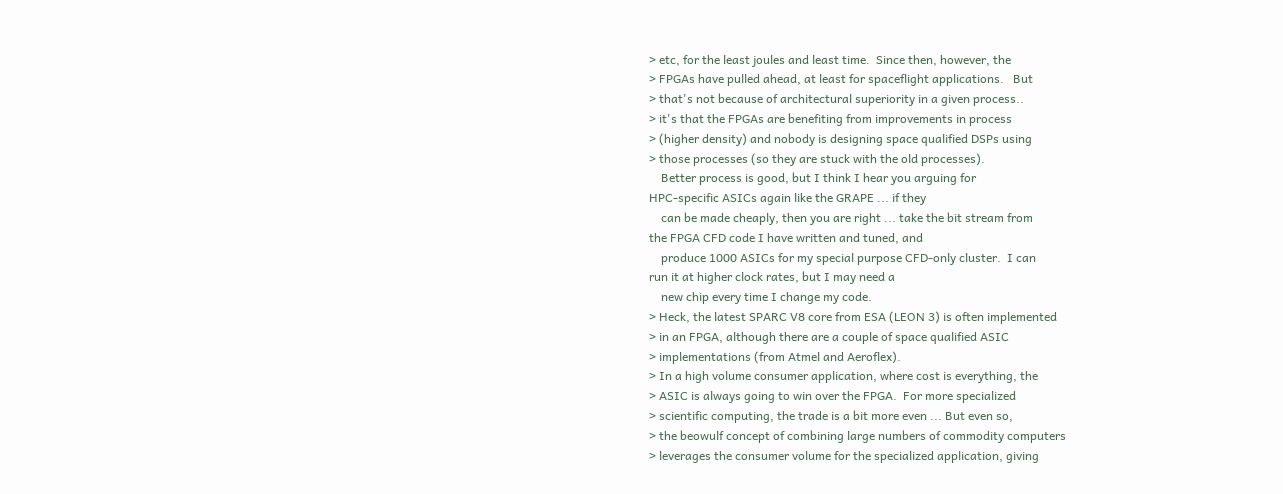> etc, for the least joules and least time.  Since then, however, the
> FPGAs have pulled ahead, at least for spaceflight applications.   But
> that's not because of architectural superiority in a given process..
> it's that the FPGAs are benefiting from improvements in process
> (higher density) and nobody is designing space qualified DSPs using
> those processes (so they are stuck with the old processes).
    Better process is good, but I think I hear you arguing for
HPC-specific ASICs again like the GRAPE ... if they
    can be made cheaply, then you are right ... take the bit stream from
the FPGA CFD code I have written and tuned, and
    produce 1000 ASICs for my special purpose CFD-only cluster.  I can
run it at higher clock rates, but I may need a
    new chip every time I change my code.
> Heck, the latest SPARC V8 core from ESA (LEON 3) is often implemented
> in an FPGA, although there are a couple of space qualified ASIC
> implementations (from Atmel and Aeroflex).
> In a high volume consumer application, where cost is everything, the
> ASIC is always going to win over the FPGA.  For more specialized
> scientific computing, the trade is a bit more even ... But even so,
> the beowulf concept of combining large numbers of commodity computers
> leverages the consumer volume for the specialized application, giving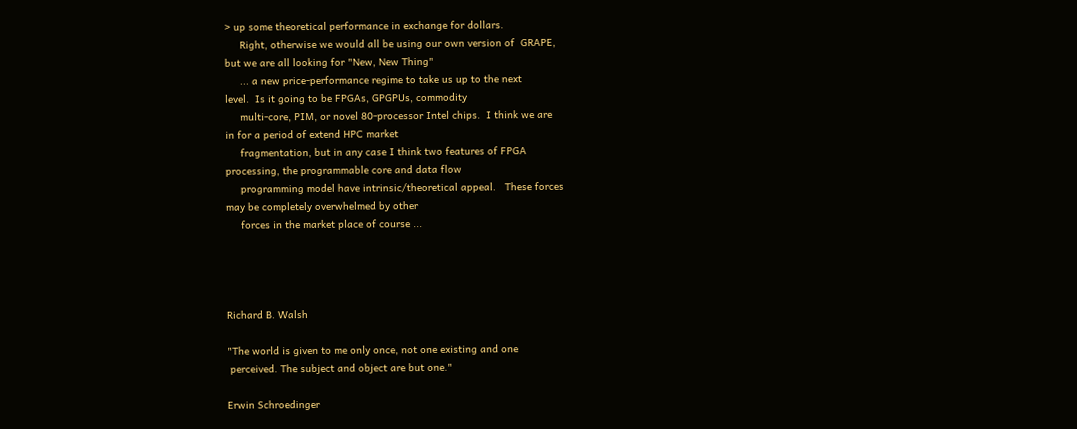> up some theoretical performance in exchange for dollars.
     Right, otherwise we would all be using our own version of  GRAPE,
but we are all looking for "New, New Thing"
     ... a new price-performance regime to take us up to the next
level.  Is it going to be FPGAs, GPGPUs, commodity
     multi-core, PIM, or novel 80-processor Intel chips.  I think we are
in for a period of extend HPC market
     fragmentation, but in any case I think two features of FPGA
processing, the programmable core and data flow
     programming model have intrinsic/theoretical appeal.   These forces
may be completely overwhelmed by other
     forces in the market place of course ...




Richard B. Walsh

"The world is given to me only once, not one existing and one
 perceived. The subject and object are but one."

Erwin Schroedinger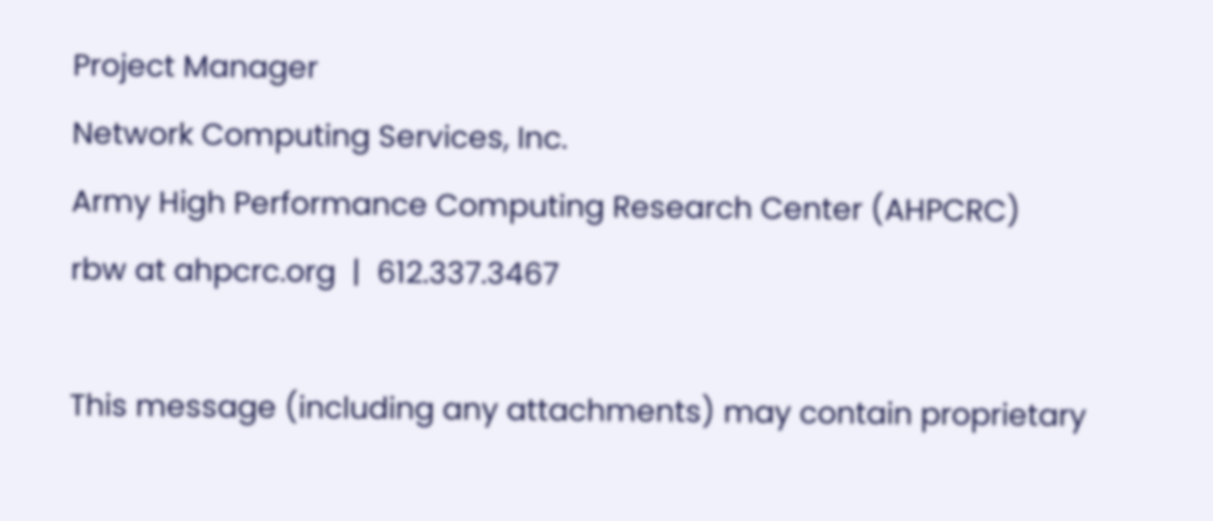Project Manager
Network Computing Services, Inc.
Army High Performance Computing Research Center (AHPCRC)
rbw at ahpcrc.org  |  612.337.3467

This message (including any attachments) may contain proprietary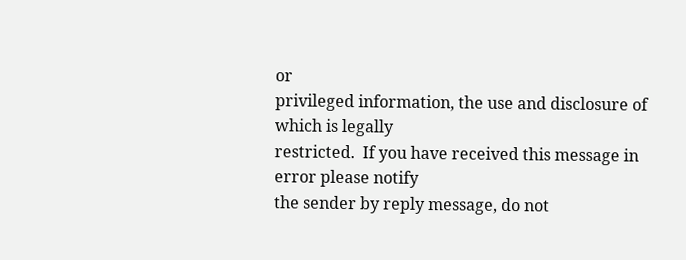or
privileged information, the use and disclosure of which is legally
restricted.  If you have received this message in error please notify
the sender by reply message, do not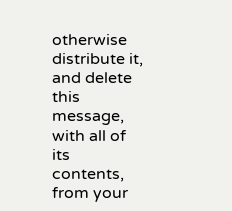otherwise distribute it, and delete
this message, with all of its contents, from your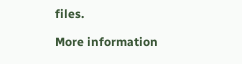files.

More information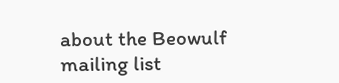about the Beowulf mailing list